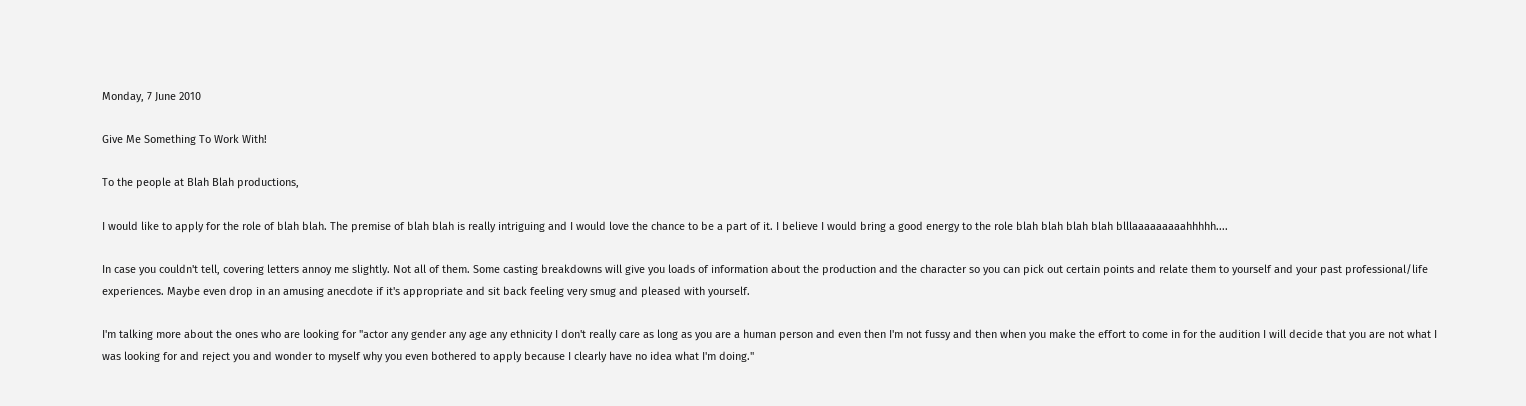Monday, 7 June 2010

Give Me Something To Work With!

To the people at Blah Blah productions,

I would like to apply for the role of blah blah. The premise of blah blah is really intriguing and I would love the chance to be a part of it. I believe I would bring a good energy to the role blah blah blah blah blllaaaaaaaaahhhhh....

In case you couldn't tell, covering letters annoy me slightly. Not all of them. Some casting breakdowns will give you loads of information about the production and the character so you can pick out certain points and relate them to yourself and your past professional/life experiences. Maybe even drop in an amusing anecdote if it's appropriate and sit back feeling very smug and pleased with yourself.

I'm talking more about the ones who are looking for "actor any gender any age any ethnicity I don't really care as long as you are a human person and even then I'm not fussy and then when you make the effort to come in for the audition I will decide that you are not what I was looking for and reject you and wonder to myself why you even bothered to apply because I clearly have no idea what I'm doing."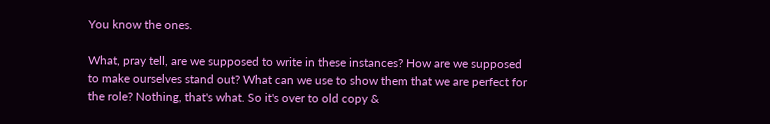You know the ones.

What, pray tell, are we supposed to write in these instances? How are we supposed to make ourselves stand out? What can we use to show them that we are perfect for the role? Nothing, that's what. So it's over to old copy &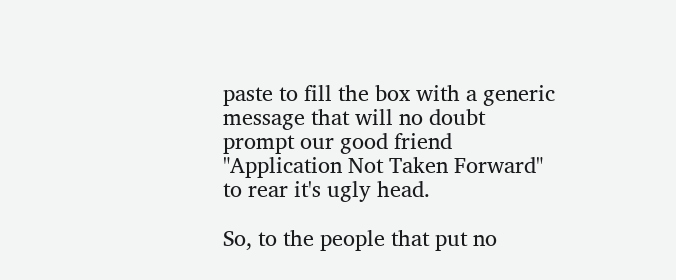paste to fill the box with a generic message that will no doubt prompt our good friend "Application Not Taken Forward" to rear it's ugly head.

So, to the people that put no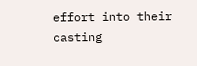effort into their casting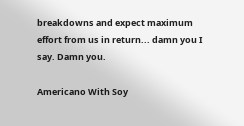breakdowns and expect maximum effort from us in return... damn you I say. Damn you.

Americano With Soy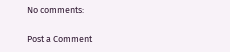No comments:

Post a Comment